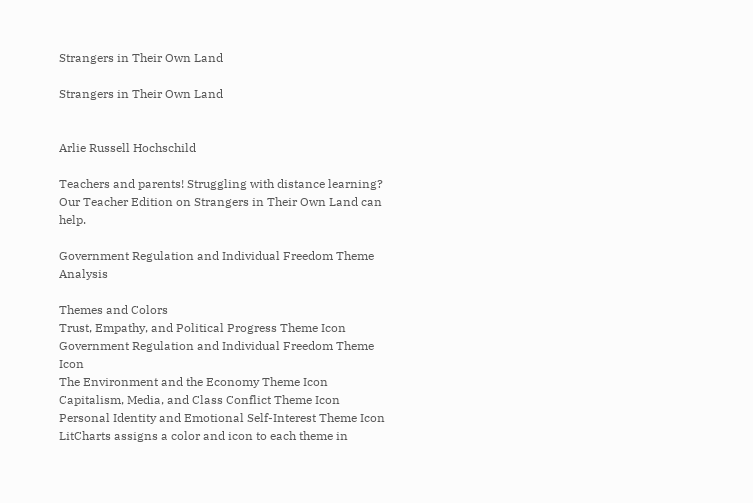Strangers in Their Own Land

Strangers in Their Own Land


Arlie Russell Hochschild

Teachers and parents! Struggling with distance learning? Our Teacher Edition on Strangers in Their Own Land can help.

Government Regulation and Individual Freedom Theme Analysis

Themes and Colors
Trust, Empathy, and Political Progress Theme Icon
Government Regulation and Individual Freedom Theme Icon
The Environment and the Economy Theme Icon
Capitalism, Media, and Class Conflict Theme Icon
Personal Identity and Emotional Self-Interest Theme Icon
LitCharts assigns a color and icon to each theme in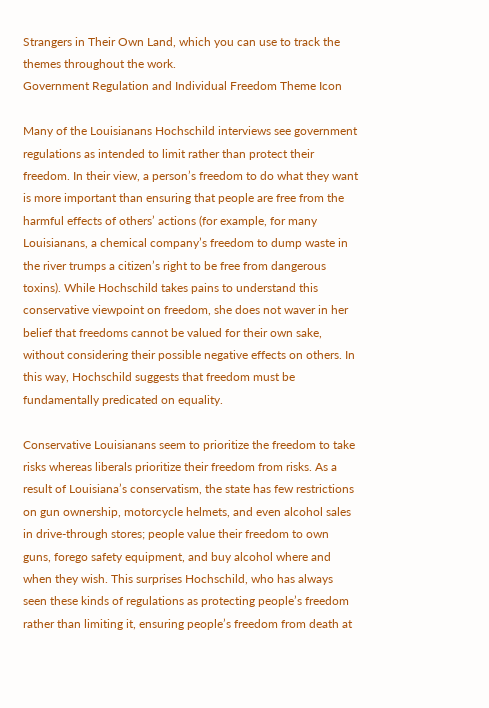Strangers in Their Own Land, which you can use to track the themes throughout the work.
Government Regulation and Individual Freedom Theme Icon

Many of the Louisianans Hochschild interviews see government regulations as intended to limit rather than protect their freedom. In their view, a person’s freedom to do what they want is more important than ensuring that people are free from the harmful effects of others’ actions (for example, for many Louisianans, a chemical company’s freedom to dump waste in the river trumps a citizen’s right to be free from dangerous toxins). While Hochschild takes pains to understand this conservative viewpoint on freedom, she does not waver in her belief that freedoms cannot be valued for their own sake, without considering their possible negative effects on others. In this way, Hochschild suggests that freedom must be fundamentally predicated on equality.

Conservative Louisianans seem to prioritize the freedom to take risks whereas liberals prioritize their freedom from risks. As a result of Louisiana’s conservatism, the state has few restrictions on gun ownership, motorcycle helmets, and even alcohol sales in drive-through stores; people value their freedom to own guns, forego safety equipment, and buy alcohol where and when they wish. This surprises Hochschild, who has always seen these kinds of regulations as protecting people’s freedom rather than limiting it, ensuring people’s freedom from death at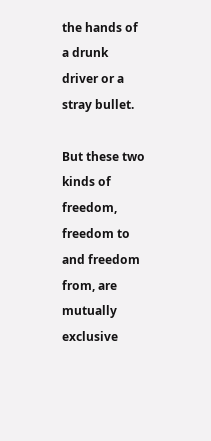the hands of a drunk driver or a stray bullet.

But these two kinds of freedom, freedom to and freedom from, are mutually exclusive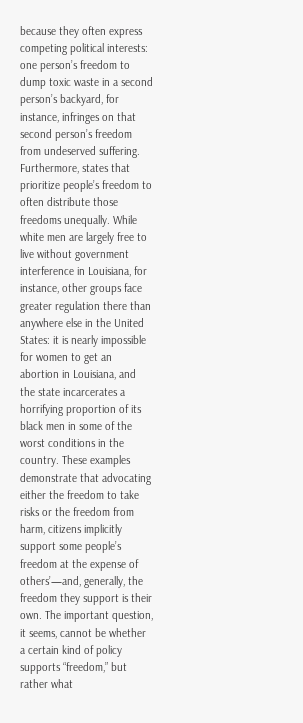because they often express competing political interests: one person’s freedom to dump toxic waste in a second person’s backyard, for instance, infringes on that second person’s freedom from undeserved suffering. Furthermore, states that prioritize people’s freedom to often distribute those freedoms unequally. While white men are largely free to live without government interference in Louisiana, for instance, other groups face greater regulation there than anywhere else in the United States: it is nearly impossible for women to get an abortion in Louisiana, and the state incarcerates a horrifying proportion of its black men in some of the worst conditions in the country. These examples demonstrate that advocating either the freedom to take risks or the freedom from harm, citizens implicitly support some people’s freedom at the expense of others’—and, generally, the freedom they support is their own. The important question, it seems, cannot be whether a certain kind of policy supports “freedom,” but rather what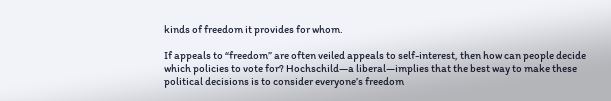kinds of freedom it provides for whom.

If appeals to “freedom” are often veiled appeals to self-interest, then how can people decide which policies to vote for? Hochschild—a liberal—implies that the best way to make these political decisions is to consider everyone’s freedom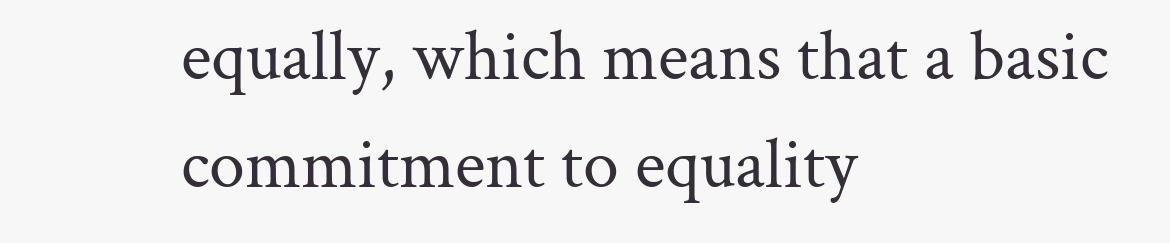equally, which means that a basic commitment to equality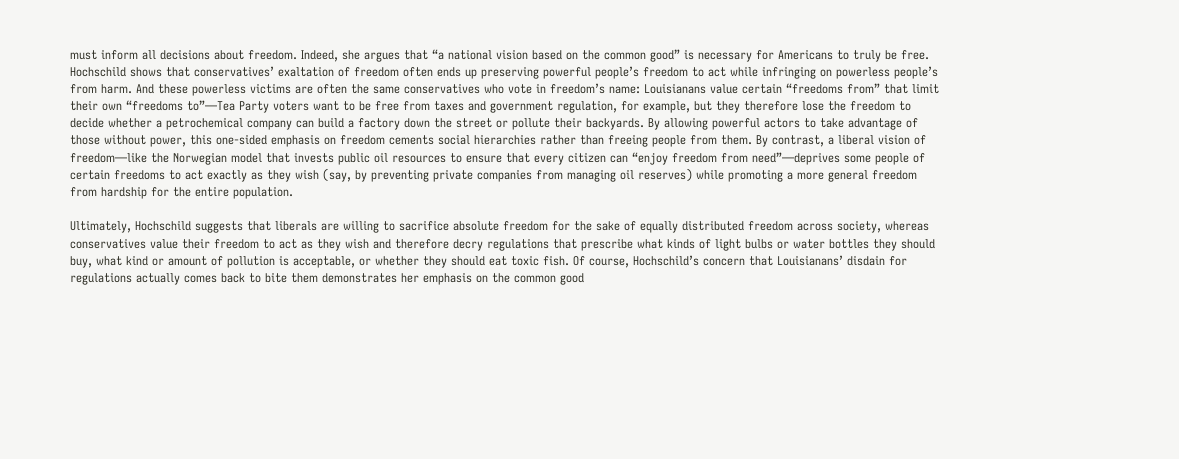must inform all decisions about freedom. Indeed, she argues that “a national vision based on the common good” is necessary for Americans to truly be free. Hochschild shows that conservatives’ exaltation of freedom often ends up preserving powerful people’s freedom to act while infringing on powerless people’s from harm. And these powerless victims are often the same conservatives who vote in freedom’s name: Louisianans value certain “freedoms from” that limit their own “freedoms to”—Tea Party voters want to be free from taxes and government regulation, for example, but they therefore lose the freedom to decide whether a petrochemical company can build a factory down the street or pollute their backyards. By allowing powerful actors to take advantage of those without power, this one-sided emphasis on freedom cements social hierarchies rather than freeing people from them. By contrast, a liberal vision of freedom—like the Norwegian model that invests public oil resources to ensure that every citizen can “enjoy freedom from need”—deprives some people of certain freedoms to act exactly as they wish (say, by preventing private companies from managing oil reserves) while promoting a more general freedom from hardship for the entire population.

Ultimately, Hochschild suggests that liberals are willing to sacrifice absolute freedom for the sake of equally distributed freedom across society, whereas conservatives value their freedom to act as they wish and therefore decry regulations that prescribe what kinds of light bulbs or water bottles they should buy, what kind or amount of pollution is acceptable, or whether they should eat toxic fish. Of course, Hochschild’s concern that Louisianans’ disdain for regulations actually comes back to bite them demonstrates her emphasis on the common good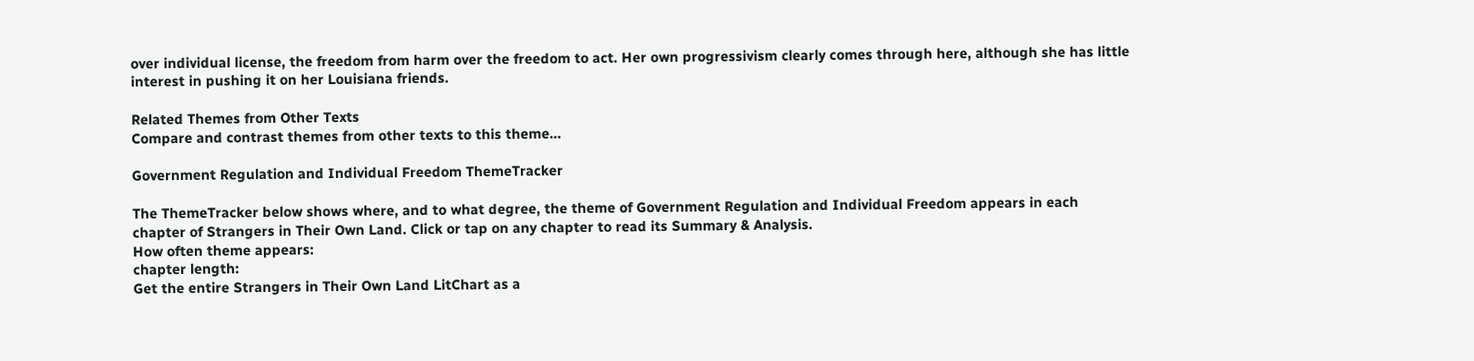over individual license, the freedom from harm over the freedom to act. Her own progressivism clearly comes through here, although she has little interest in pushing it on her Louisiana friends.

Related Themes from Other Texts
Compare and contrast themes from other texts to this theme…

Government Regulation and Individual Freedom ThemeTracker

The ThemeTracker below shows where, and to what degree, the theme of Government Regulation and Individual Freedom appears in each chapter of Strangers in Their Own Land. Click or tap on any chapter to read its Summary & Analysis.
How often theme appears:
chapter length:
Get the entire Strangers in Their Own Land LitChart as a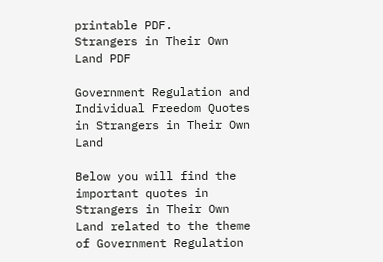printable PDF.
Strangers in Their Own Land PDF

Government Regulation and Individual Freedom Quotes in Strangers in Their Own Land

Below you will find the important quotes in Strangers in Their Own Land related to the theme of Government Regulation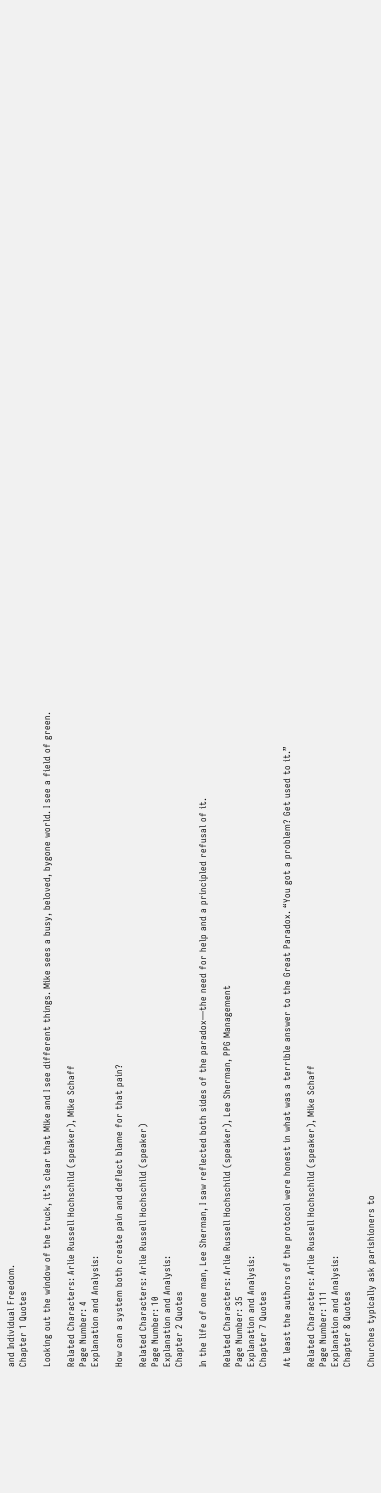and Individual Freedom.
Chapter 1 Quotes

Looking out the window of the truck, it’s clear that Mike and I see different things. Mike sees a busy, beloved, bygone world. I see a field of green.

Related Characters: Arlie Russell Hochschild (speaker), Mike Schaff
Page Number: 4
Explanation and Analysis:

How can a system both create pain and deflect blame for that pain?

Related Characters: Arlie Russell Hochschild (speaker)
Page Number: 10
Explanation and Analysis:
Chapter 2 Quotes

In the life of one man, Lee Sherman, I saw reflected both sides of the paradox—the need for help and a principled refusal of it.

Related Characters: Arlie Russell Hochschild (speaker), Lee Sherman, PPG Management
Page Number: 35
Explanation and Analysis:
Chapter 7 Quotes

At least the authors of the protocol were honest in what was a terrible answer to the Great Paradox. “You got a problem? Get used to it.”

Related Characters: Arlie Russell Hochschild (speaker), Mike Schaff
Page Number: 111
Explanation and Analysis:
Chapter 8 Quotes

Churches typically ask parishioners to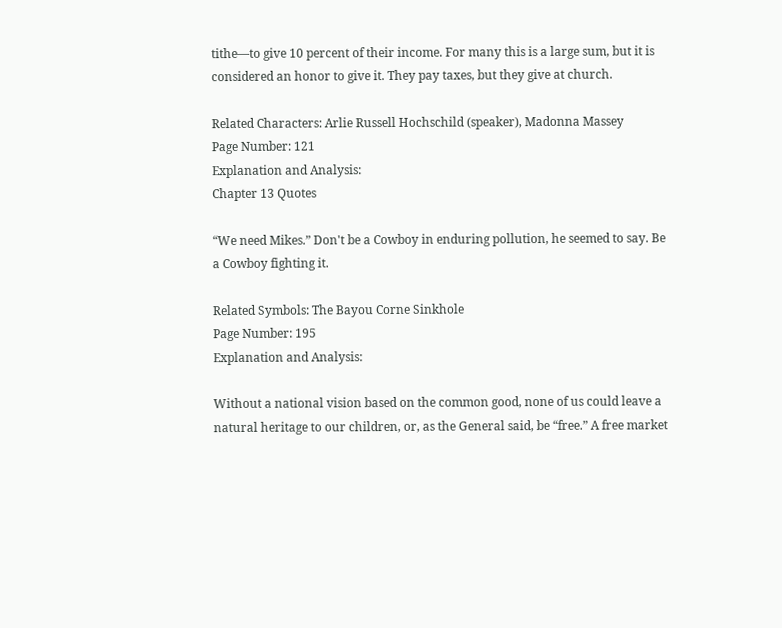tithe—to give 10 percent of their income. For many this is a large sum, but it is considered an honor to give it. They pay taxes, but they give at church.

Related Characters: Arlie Russell Hochschild (speaker), Madonna Massey
Page Number: 121
Explanation and Analysis:
Chapter 13 Quotes

“We need Mikes.” Don't be a Cowboy in enduring pollution, he seemed to say. Be a Cowboy fighting it.

Related Symbols: The Bayou Corne Sinkhole
Page Number: 195
Explanation and Analysis:

Without a national vision based on the common good, none of us could leave a natural heritage to our children, or, as the General said, be “free.” A free market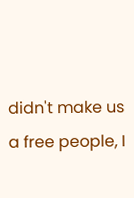didn't make us a free people, I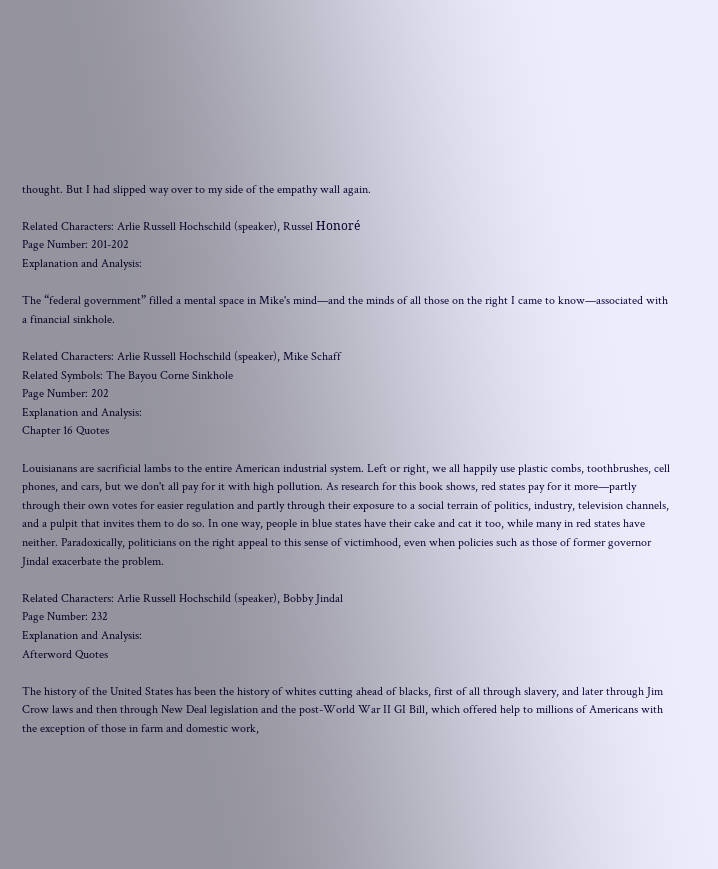thought. But I had slipped way over to my side of the empathy wall again.

Related Characters: Arlie Russell Hochschild (speaker), Russel Honoré
Page Number: 201-202
Explanation and Analysis:

The “federal government” filled a mental space in Mike's mind—and the minds of all those on the right I came to know—associated with a financial sinkhole.

Related Characters: Arlie Russell Hochschild (speaker), Mike Schaff
Related Symbols: The Bayou Corne Sinkhole
Page Number: 202
Explanation and Analysis:
Chapter 16 Quotes

Louisianans are sacrificial lambs to the entire American industrial system. Left or right, we all happily use plastic combs, toothbrushes, cell phones, and cars, but we don't all pay for it with high pollution. As research for this book shows, red states pay for it more—partly through their own votes for easier regulation and partly through their exposure to a social terrain of politics, industry, television channels, and a pulpit that invites them to do so. In one way, people in blue states have their cake and cat it too, while many in red states have neither. Paradoxically, politicians on the right appeal to this sense of victimhood, even when policies such as those of former governor Jindal exacerbate the problem.

Related Characters: Arlie Russell Hochschild (speaker), Bobby Jindal
Page Number: 232
Explanation and Analysis:
Afterword Quotes

The history of the United States has been the history of whites cutting ahead of blacks, first of all through slavery, and later through Jim Crow laws and then through New Deal legislation and the post-World War II GI Bill, which offered help to millions of Americans with the exception of those in farm and domestic work,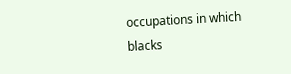occupations in which blacks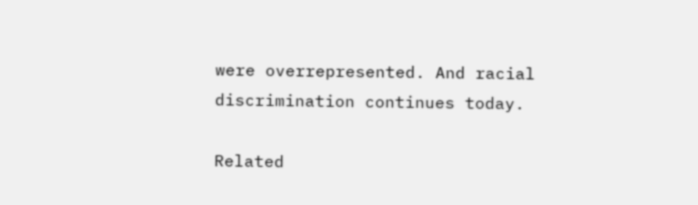were overrepresented. And racial discrimination continues today.

Related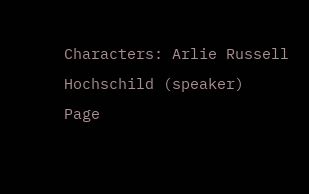Characters: Arlie Russell Hochschild (speaker)
Page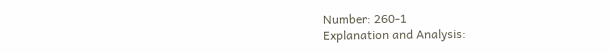Number: 260-1
Explanation and Analysis: